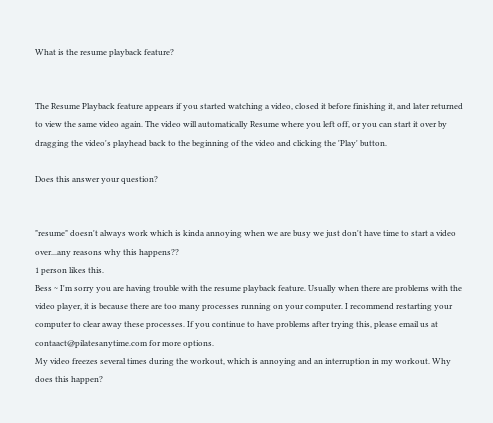What is the resume playback feature?


The Resume Playback feature appears if you started watching a video, closed it before finishing it, and later returned to view the same video again. The video will automatically Resume where you left off, or you can start it over by dragging the video's playhead back to the beginning of the video and clicking the 'Play' button.

Does this answer your question?


"resume" doesn't always work which is kinda annoying when we are busy we just don't have time to start a video over...any reasons why this happens??
1 person likes this.
Bess ~ I'm sorry you are having trouble with the resume playback feature. Usually when there are problems with the video player, it is because there are too many processes running on your computer. I recommend restarting your computer to clear away these processes. If you continue to have problems after trying this, please email us at contaact@pilatesanytime.com for more options.
My video freezes several times during the workout, which is annoying and an interruption in my workout. Why does this happen?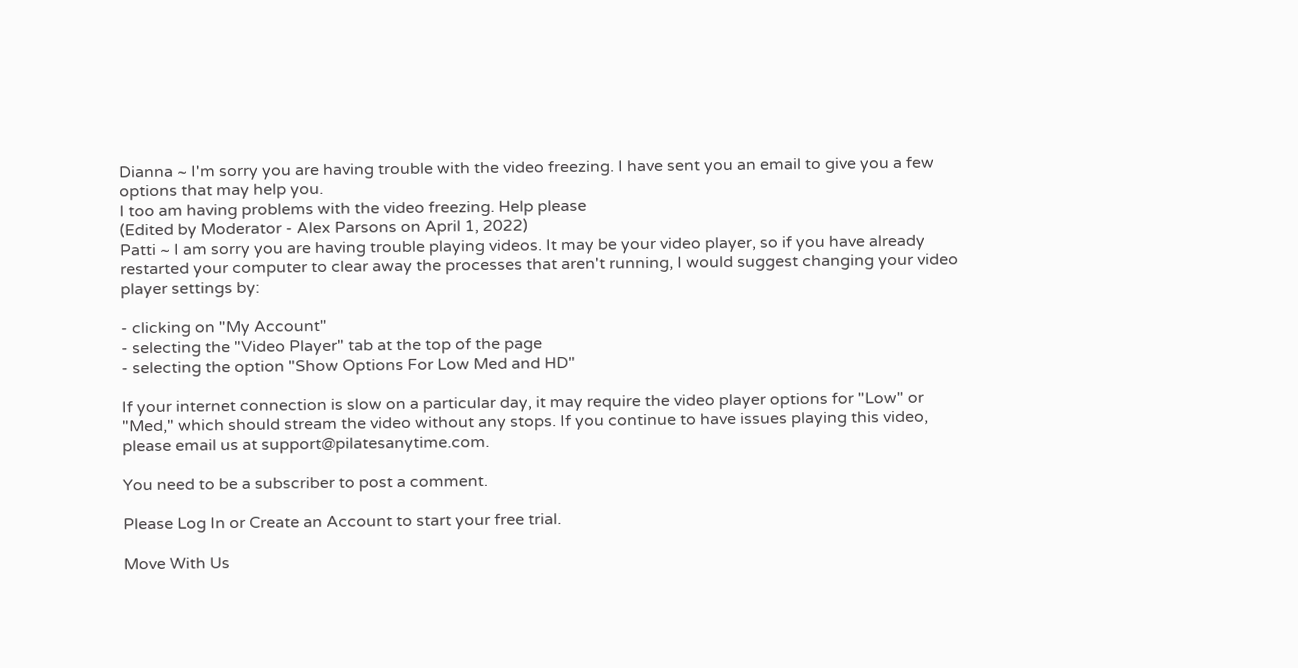Dianna ~ I'm sorry you are having trouble with the video freezing. I have sent you an email to give you a few options that may help you.
I too am having problems with the video freezing. Help please
(Edited by Moderator - Alex Parsons on April 1, 2022)
Patti ~ I am sorry you are having trouble playing videos. It may be your video player, so if you have already restarted your computer to clear away the processes that aren't running, I would suggest changing your video player settings by:

- clicking on "My Account"
- selecting the "Video Player" tab at the top of the page
- selecting the option "Show Options For Low Med and HD"

If your internet connection is slow on a particular day, it may require the video player options for "Low" or "Med," which should stream the video without any stops. If you continue to have issues playing this video, please email us at support@pilatesanytime.com.

You need to be a subscriber to post a comment.

Please Log In or Create an Account to start your free trial.

Move With Us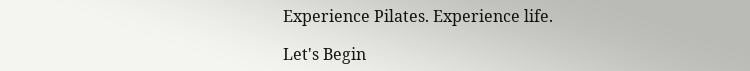Experience Pilates. Experience life.

Let's Begin